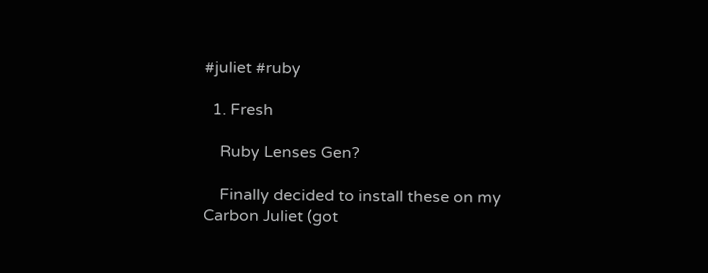#juliet #ruby

  1. Fresh

    Ruby Lenses Gen?

    Finally decided to install these on my Carbon Juliet (got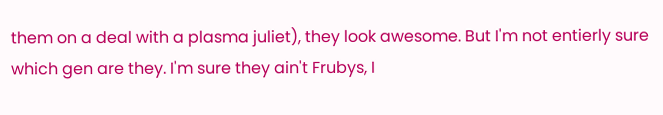them on a deal with a plasma juliet), they look awesome. But I'm not entierly sure which gen are they. I'm sure they ain't Frubys, I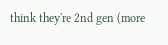think they're 2nd gen (more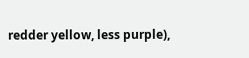redder yellow, less purple),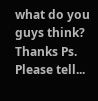what do you guys think? Thanks Ps. Please tell...